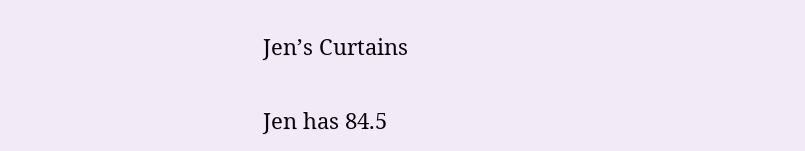Jen’s Curtains

Jen has 84.5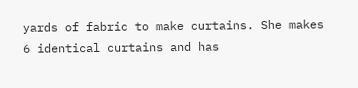yards of fabric to make curtains. She makes 6 identical curtains and has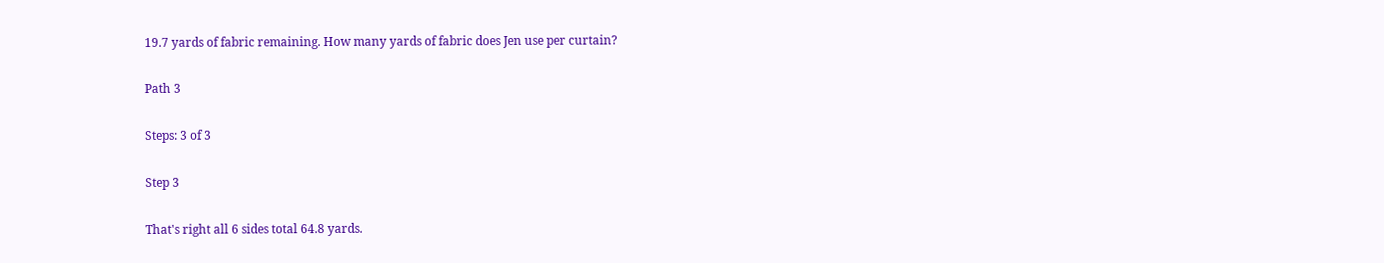19.7 yards of fabric remaining. How many yards of fabric does Jen use per curtain?

Path 3

Steps: 3 of 3

Step 3

That's right all 6 sides total 64.8 yards.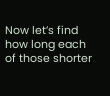Now let’s find how long each of those shorter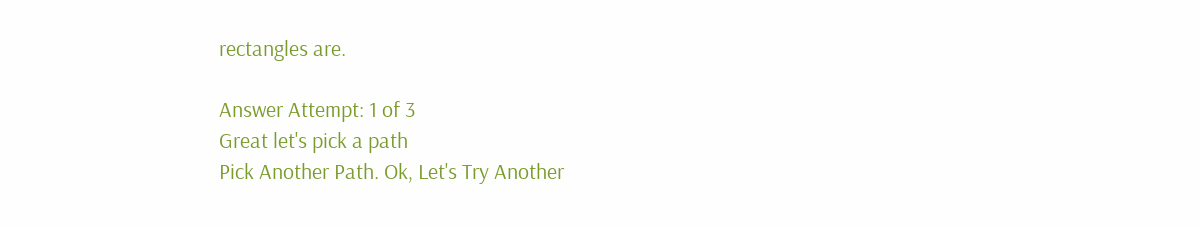rectangles are.

Answer Attempt: 1 of 3
Great let's pick a path
Pick Another Path. Ok, Let's Try Another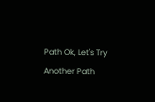Path Ok, Let's Try Another Path